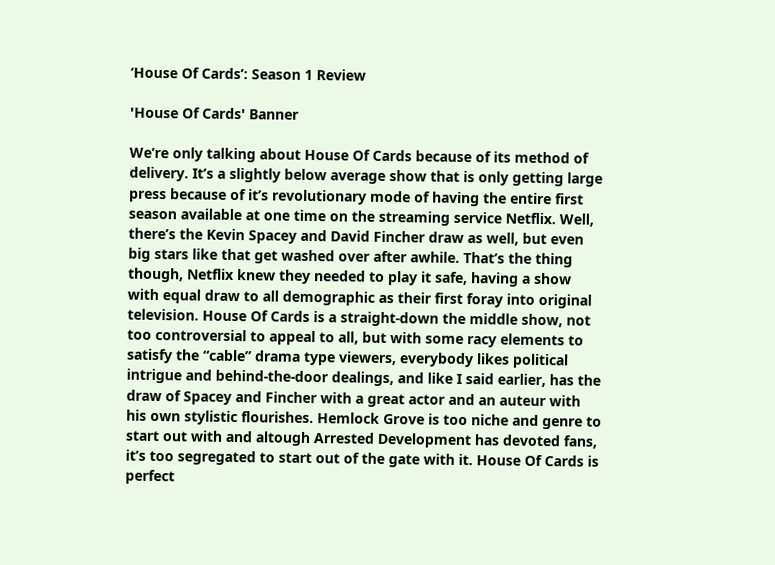‘House Of Cards’: Season 1 Review

'House Of Cards' Banner

We’re only talking about House Of Cards because of its method of delivery. It’s a slightly below average show that is only getting large press because of it’s revolutionary mode of having the entire first season available at one time on the streaming service Netflix. Well, there’s the Kevin Spacey and David Fincher draw as well, but even big stars like that get washed over after awhile. That’s the thing though, Netflix knew they needed to play it safe, having a show with equal draw to all demographic as their first foray into original television. House Of Cards is a straight-down the middle show, not too controversial to appeal to all, but with some racy elements to satisfy the “cable” drama type viewers, everybody likes political intrigue and behind-the-door dealings, and like I said earlier, has the draw of Spacey and Fincher with a great actor and an auteur with his own stylistic flourishes. Hemlock Grove is too niche and genre to start out with and altough Arrested Development has devoted fans, it’s too segregated to start out of the gate with it. House Of Cards is perfect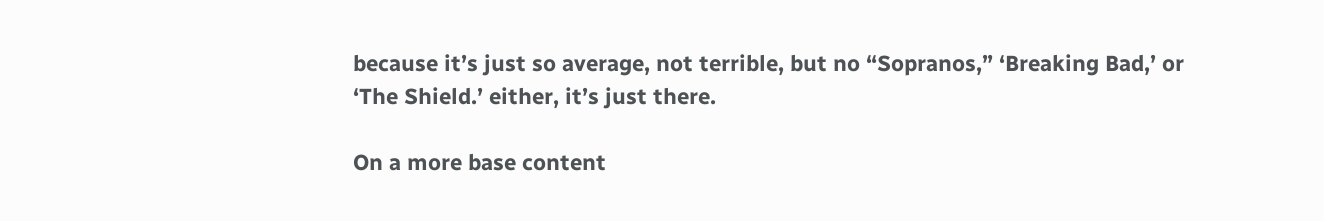because it’s just so average, not terrible, but no “Sopranos,” ‘Breaking Bad,’ or ‘The Shield.’ either, it’s just there.

On a more base content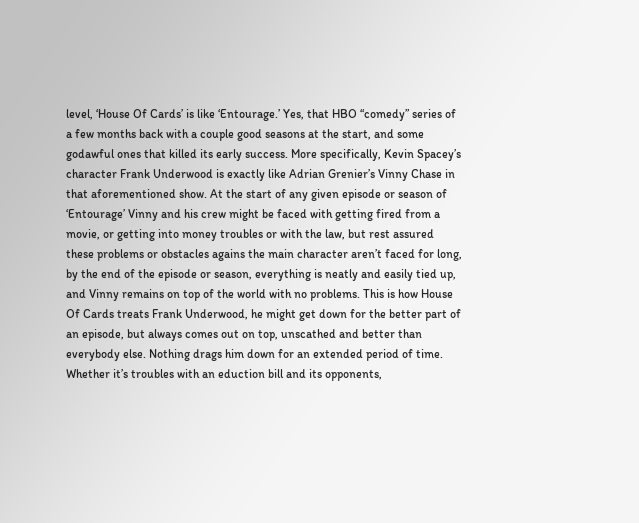level, ‘House Of Cards’ is like ‘Entourage.’ Yes, that HBO “comedy” series of a few months back with a couple good seasons at the start, and some godawful ones that killed its early success. More specifically, Kevin Spacey’s character Frank Underwood is exactly like Adrian Grenier’s Vinny Chase in that aforementioned show. At the start of any given episode or season of ‘Entourage’ Vinny and his crew might be faced with getting fired from a movie, or getting into money troubles or with the law, but rest assured these problems or obstacles agains the main character aren’t faced for long, by the end of the episode or season, everything is neatly and easily tied up, and Vinny remains on top of the world with no problems. This is how House Of Cards treats Frank Underwood, he might get down for the better part of an episode, but always comes out on top, unscathed and better than everybody else. Nothing drags him down for an extended period of time. Whether it’s troubles with an eduction bill and its opponents,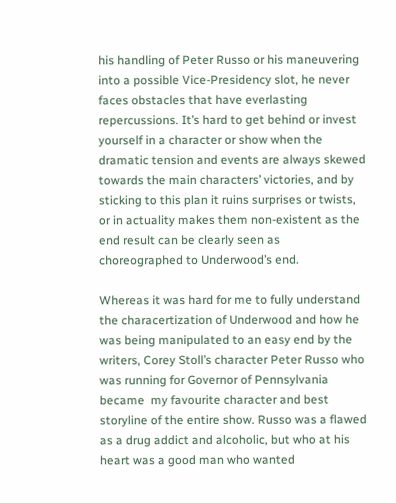his handling of Peter Russo or his maneuvering into a possible Vice-Presidency slot, he never faces obstacles that have everlasting repercussions. It’s hard to get behind or invest yourself in a character or show when the dramatic tension and events are always skewed towards the main characters’ victories, and by sticking to this plan it ruins surprises or twists, or in actuality makes them non-existent as the end result can be clearly seen as choreographed to Underwood’s end.

Whereas it was hard for me to fully understand the characertization of Underwood and how he was being manipulated to an easy end by the writers, Corey Stoll’s character Peter Russo who was running for Governor of Pennsylvania became  my favourite character and best storyline of the entire show. Russo was a flawed as a drug addict and alcoholic, but who at his heart was a good man who wanted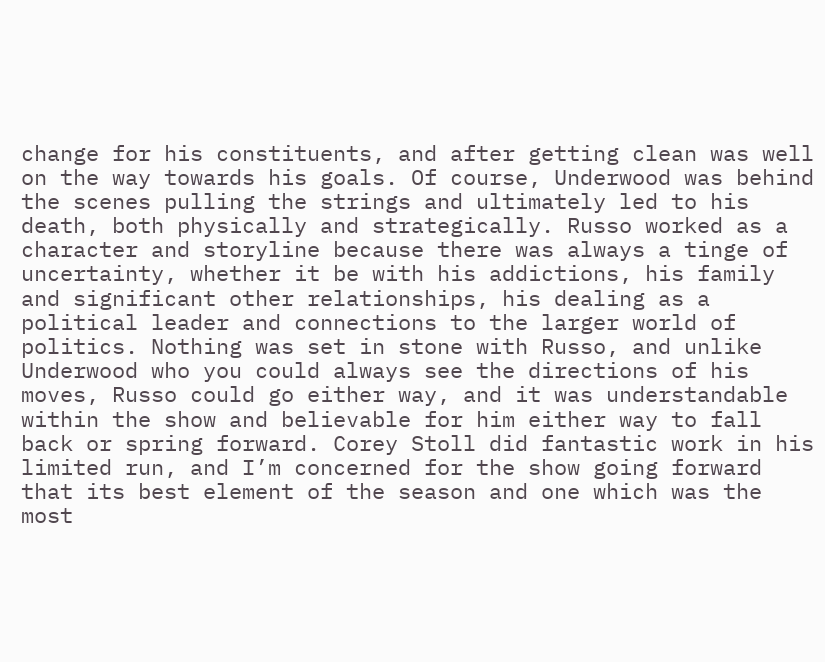change for his constituents, and after getting clean was well on the way towards his goals. Of course, Underwood was behind the scenes pulling the strings and ultimately led to his death, both physically and strategically. Russo worked as a character and storyline because there was always a tinge of uncertainty, whether it be with his addictions, his family and significant other relationships, his dealing as a political leader and connections to the larger world of politics. Nothing was set in stone with Russo, and unlike Underwood who you could always see the directions of his moves, Russo could go either way, and it was understandable within the show and believable for him either way to fall back or spring forward. Corey Stoll did fantastic work in his limited run, and I’m concerned for the show going forward that its best element of the season and one which was the most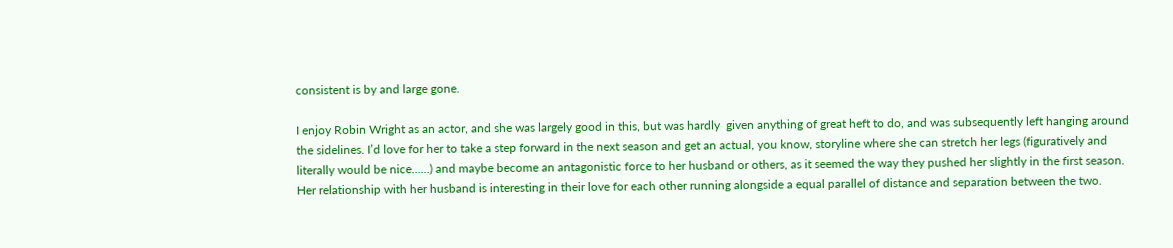consistent is by and large gone.

I enjoy Robin Wright as an actor, and she was largely good in this, but was hardly  given anything of great heft to do, and was subsequently left hanging around the sidelines. I’d love for her to take a step forward in the next season and get an actual, you know, storyline where she can stretch her legs (figuratively and literally would be nice……) and maybe become an antagonistic force to her husband or others, as it seemed the way they pushed her slightly in the first season. Her relationship with her husband is interesting in their love for each other running alongside a equal parallel of distance and separation between the two.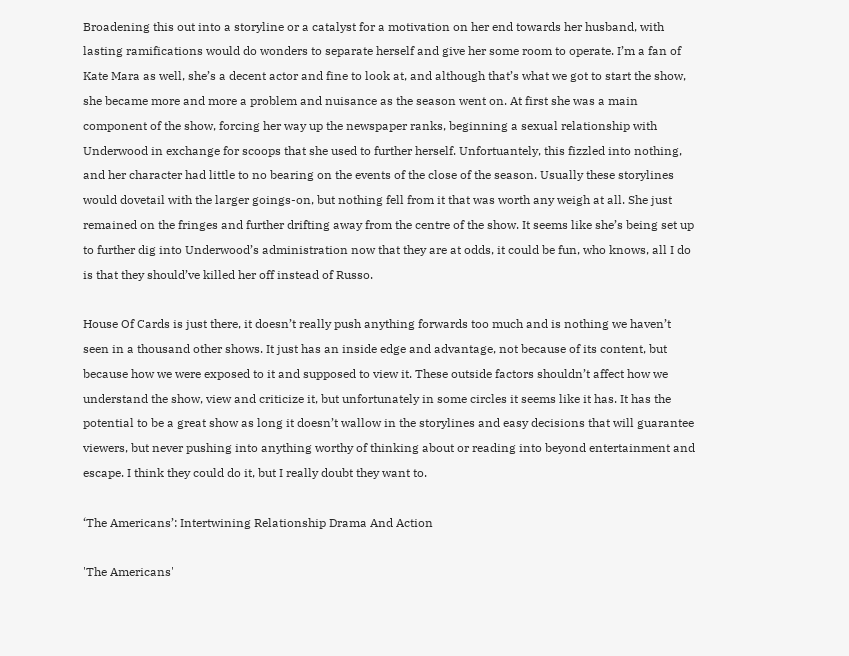Broadening this out into a storyline or a catalyst for a motivation on her end towards her husband, with lasting ramifications would do wonders to separate herself and give her some room to operate. I’m a fan of Kate Mara as well, she’s a decent actor and fine to look at, and although that’s what we got to start the show, she became more and more a problem and nuisance as the season went on. At first she was a main component of the show, forcing her way up the newspaper ranks, beginning a sexual relationship with Underwood in exchange for scoops that she used to further herself. Unfortuantely, this fizzled into nothing, and her character had little to no bearing on the events of the close of the season. Usually these storylines would dovetail with the larger goings-on, but nothing fell from it that was worth any weigh at all. She just remained on the fringes and further drifting away from the centre of the show. It seems like she’s being set up to further dig into Underwood’s administration now that they are at odds, it could be fun, who knows, all I do is that they should’ve killed her off instead of Russo.

House Of Cards is just there, it doesn’t really push anything forwards too much and is nothing we haven’t seen in a thousand other shows. It just has an inside edge and advantage, not because of its content, but because how we were exposed to it and supposed to view it. These outside factors shouldn’t affect how we understand the show, view and criticize it, but unfortunately in some circles it seems like it has. It has the potential to be a great show as long it doesn’t wallow in the storylines and easy decisions that will guarantee viewers, but never pushing into anything worthy of thinking about or reading into beyond entertainment and escape. I think they could do it, but I really doubt they want to.

‘The Americans’: Intertwining Relationship Drama And Action

'The Americans'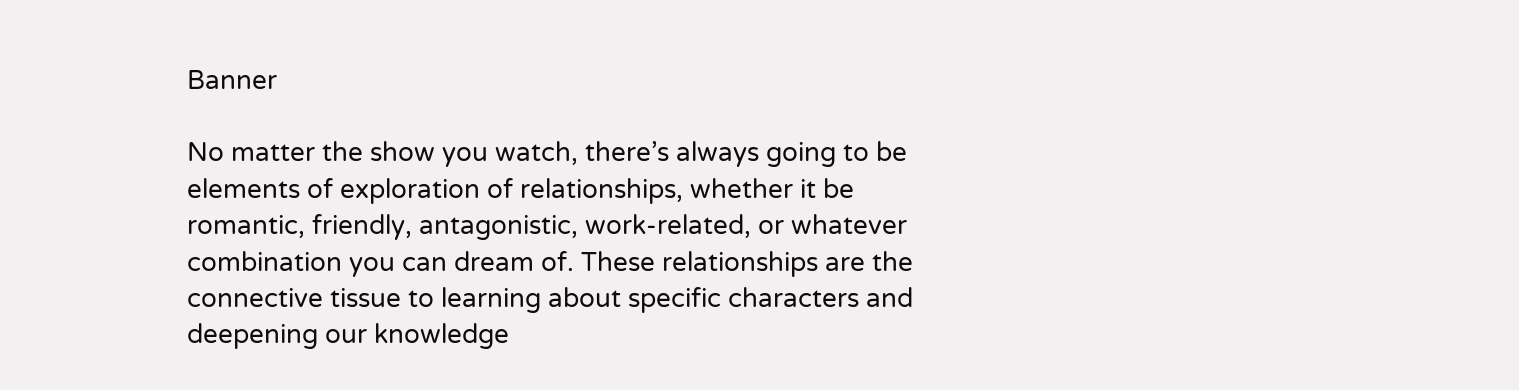Banner

No matter the show you watch, there’s always going to be elements of exploration of relationships, whether it be romantic, friendly, antagonistic, work-related, or whatever combination you can dream of. These relationships are the connective tissue to learning about specific characters and deepening our knowledge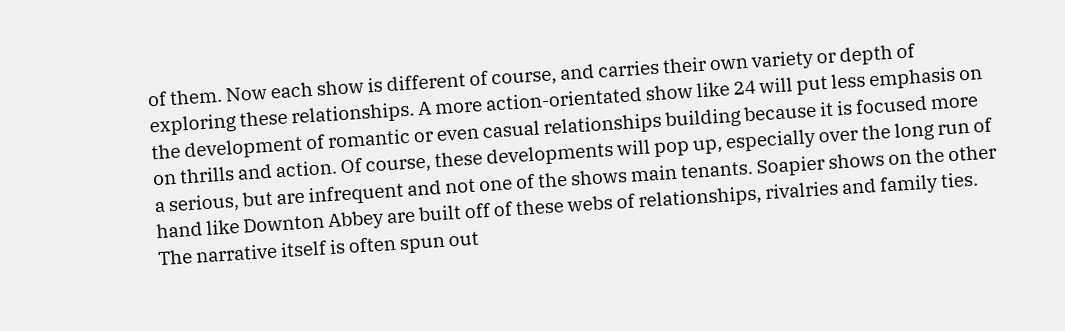of them. Now each show is different of course, and carries their own variety or depth of exploring these relationships. A more action-orientated show like 24 will put less emphasis on the development of romantic or even casual relationships building because it is focused more on thrills and action. Of course, these developments will pop up, especially over the long run of a serious, but are infrequent and not one of the shows main tenants. Soapier shows on the other hand like Downton Abbey are built off of these webs of relationships, rivalries and family ties. The narrative itself is often spun out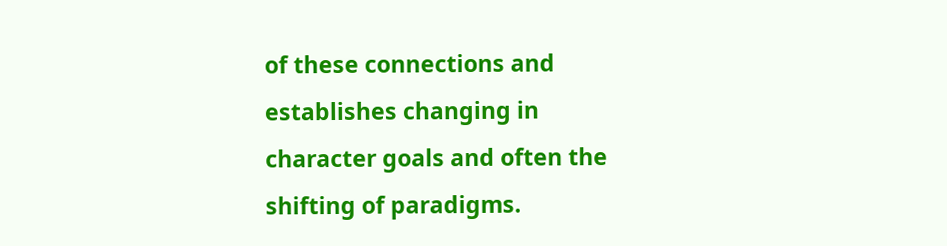of these connections and establishes changing in character goals and often the shifting of paradigms.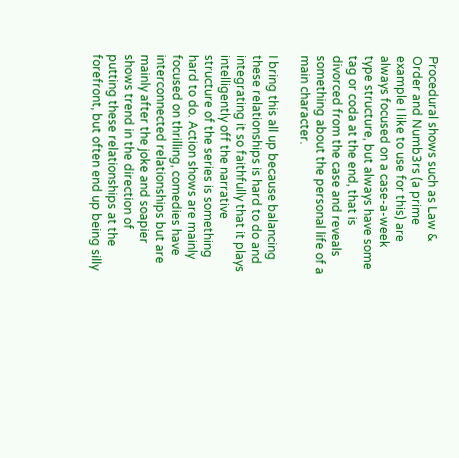Procedural shows such as Law & Order and Numb3rs (a prime example I like to use for this) are always focused on a case-a-week type structure, but always have some tag or coda at the end, that is divorced from the case and reveals something about the personal life of a main character.

I bring this all up because balancing these relationships is hard to do and integrating it so faithfully that it plays intelligently off the narrative structure of the series is something hard to do. Action shows are mainly focused on thrilling, comedies have interconnected relationships but are mainly after the joke and soapier shows trend in the direction of putting these relationships at the forefront, but often end up being silly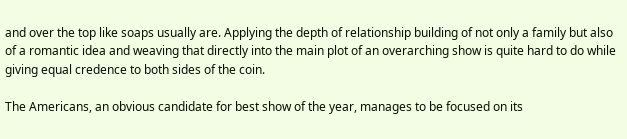and over the top like soaps usually are. Applying the depth of relationship building of not only a family but also of a romantic idea and weaving that directly into the main plot of an overarching show is quite hard to do while giving equal credence to both sides of the coin.

The Americans, an obvious candidate for best show of the year, manages to be focused on its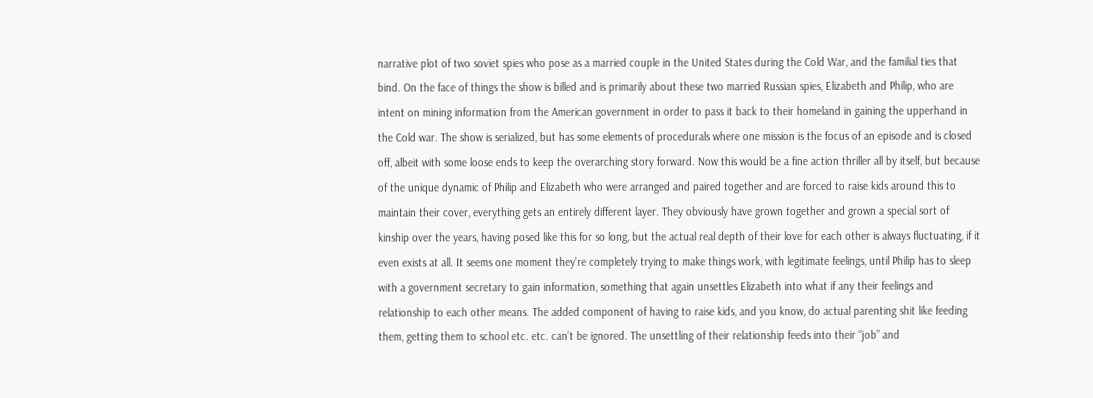narrative plot of two soviet spies who pose as a married couple in the United States during the Cold War, and the familial ties that bind. On the face of things the show is billed and is primarily about these two married Russian spies, Elizabeth and Philip, who are intent on mining information from the American government in order to pass it back to their homeland in gaining the upperhand in the Cold war. The show is serialized, but has some elements of procedurals where one mission is the focus of an episode and is closed off, albeit with some loose ends to keep the overarching story forward. Now this would be a fine action thriller all by itself, but because of the unique dynamic of Philip and Elizabeth who were arranged and paired together and are forced to raise kids around this to maintain their cover, everything gets an entirely different layer. They obviously have grown together and grown a special sort of kinship over the years, having posed like this for so long, but the actual real depth of their love for each other is always fluctuating, if it even exists at all. It seems one moment they’re completely trying to make things work, with legitimate feelings, until Philip has to sleep with a government secretary to gain information, something that again unsettles Elizabeth into what if any their feelings and relationship to each other means. The added component of having to raise kids, and you know, do actual parenting shit like feeding them, getting them to school etc. etc. can’t be ignored. The unsettling of their relationship feeds into their “job” and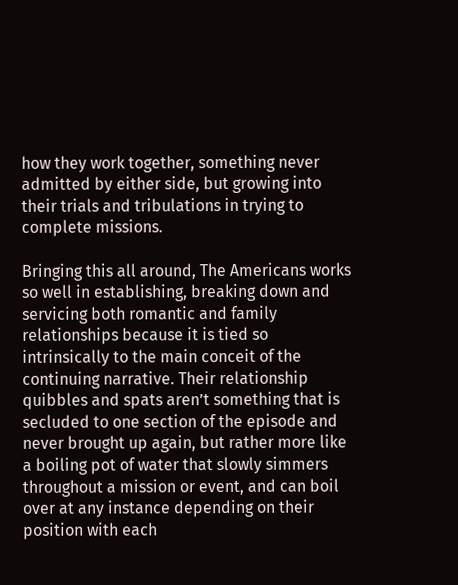how they work together, something never admitted by either side, but growing into their trials and tribulations in trying to complete missions.

Bringing this all around, The Americans works so well in establishing, breaking down and servicing both romantic and family relationships because it is tied so intrinsically to the main conceit of the continuing narrative. Their relationship quibbles and spats aren’t something that is secluded to one section of the episode and never brought up again, but rather more like a boiling pot of water that slowly simmers throughout a mission or event, and can boil over at any instance depending on their position with each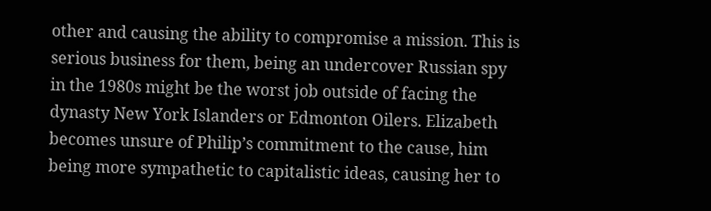other and causing the ability to compromise a mission. This is serious business for them, being an undercover Russian spy in the 1980s might be the worst job outside of facing the dynasty New York Islanders or Edmonton Oilers. Elizabeth becomes unsure of Philip’s commitment to the cause, him being more sympathetic to capitalistic ideas, causing her to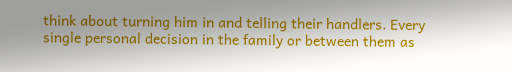think about turning him in and telling their handlers. Every single personal decision in the family or between them as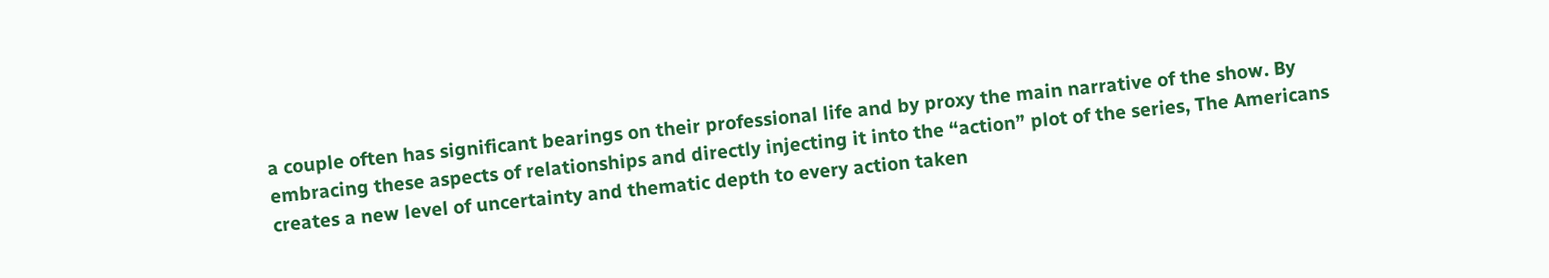a couple often has significant bearings on their professional life and by proxy the main narrative of the show. By embracing these aspects of relationships and directly injecting it into the “action” plot of the series, The Americans creates a new level of uncertainty and thematic depth to every action taken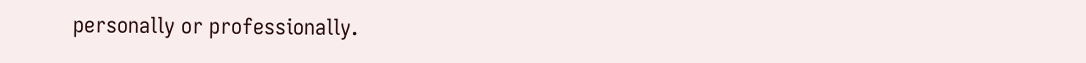personally or professionally.